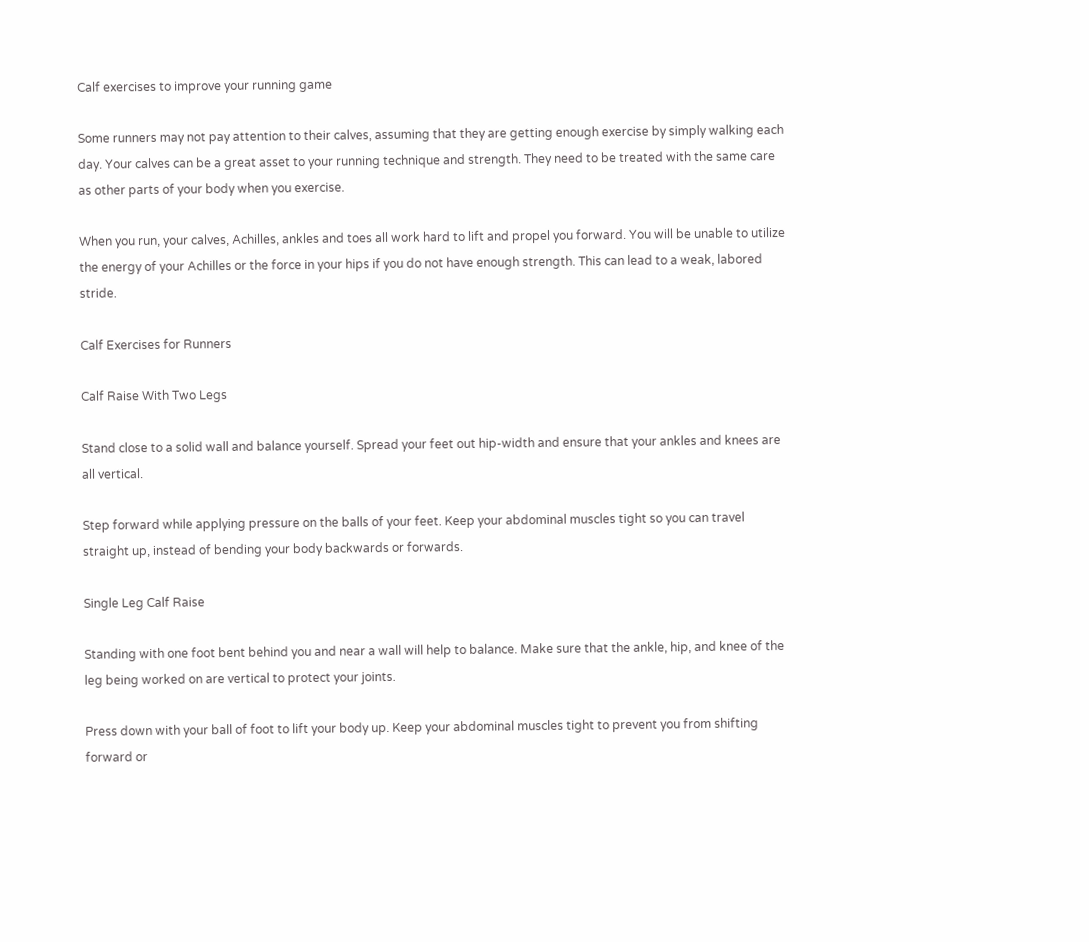Calf exercises to improve your running game

Some runners may not pay attention to their calves, assuming that they are getting enough exercise by simply walking each day. Your calves can be a great asset to your running technique and strength. They need to be treated with the same care as other parts of your body when you exercise.

When you run, your calves, Achilles, ankles and toes all work hard to lift and propel you forward. You will be unable to utilize the energy of your Achilles or the force in your hips if you do not have enough strength. This can lead to a weak, labored stride.

Calf Exercises for Runners

Calf Raise With Two Legs

Stand close to a solid wall and balance yourself. Spread your feet out hip-width and ensure that your ankles and knees are all vertical.

Step forward while applying pressure on the balls of your feet. Keep your abdominal muscles tight so you can travel straight up, instead of bending your body backwards or forwards.

Single Leg Calf Raise

Standing with one foot bent behind you and near a wall will help to balance. Make sure that the ankle, hip, and knee of the leg being worked on are vertical to protect your joints.

Press down with your ball of foot to lift your body up. Keep your abdominal muscles tight to prevent you from shifting forward or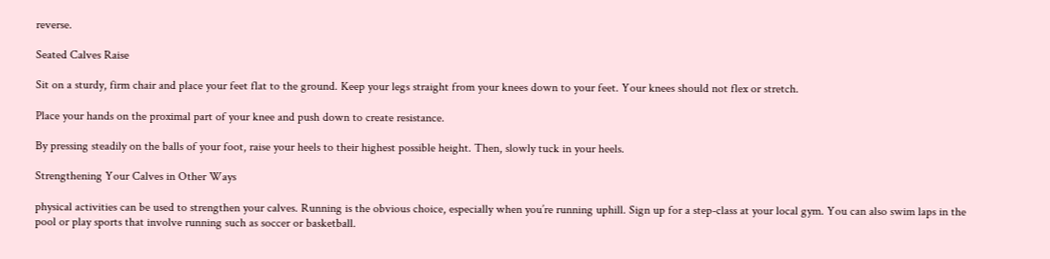reverse.

Seated Calves Raise

Sit on a sturdy, firm chair and place your feet flat to the ground. Keep your legs straight from your knees down to your feet. Your knees should not flex or stretch.

Place your hands on the proximal part of your knee and push down to create resistance.

By pressing steadily on the balls of your foot, raise your heels to their highest possible height. Then, slowly tuck in your heels.

Strengthening Your Calves in Other Ways

physical activities can be used to strengthen your calves. Running is the obvious choice, especially when you’re running uphill. Sign up for a step-class at your local gym. You can also swim laps in the pool or play sports that involve running such as soccer or basketball.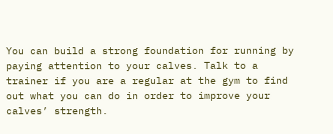You can build a strong foundation for running by paying attention to your calves. Talk to a trainer if you are a regular at the gym to find out what you can do in order to improve your calves’ strength.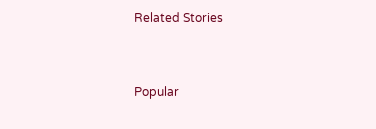Related Stories



Popular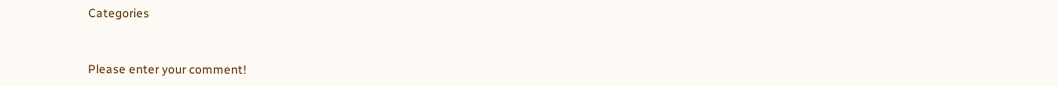Categories



Please enter your comment!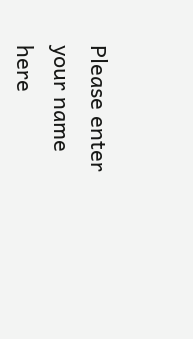Please enter your name here